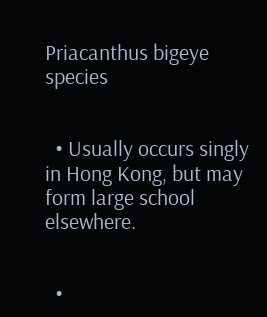Priacanthus bigeye species


  • Usually occurs singly in Hong Kong, but may form large school elsewhere.


  •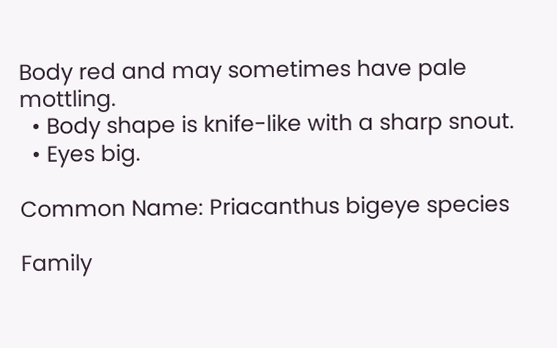Body red and may sometimes have pale mottling.
  • Body shape is knife-like with a sharp snout.
  • Eyes big.

Common Name: Priacanthus bigeye species

Family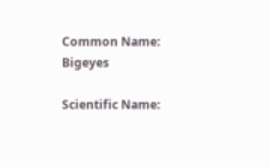Common Name: Bigeyes

Scientific Name: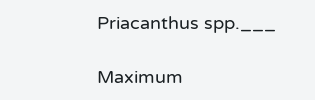Priacanthus spp.___

Maximum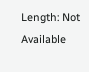Length: Not Available